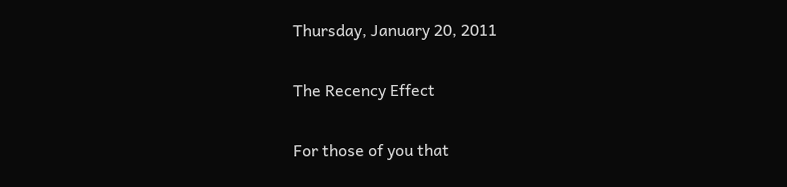Thursday, January 20, 2011

The Recency Effect

For those of you that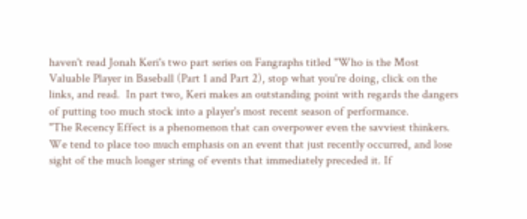haven't read Jonah Keri's two part series on Fangraphs titled "Who is the Most Valuable Player in Baseball (Part 1 and Part 2), stop what you're doing, click on the links, and read.  In part two, Keri makes an outstanding point with regards the dangers of putting too much stock into a player's most recent season of performance.
"The Recency Effect is a phenomenon that can overpower even the savviest thinkers. We tend to place too much emphasis on an event that just recently occurred, and lose sight of the much longer string of events that immediately preceded it. If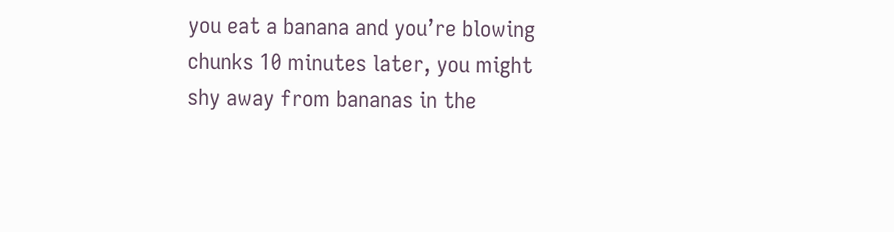you eat a banana and you’re blowing chunks 10 minutes later, you might shy away from bananas in the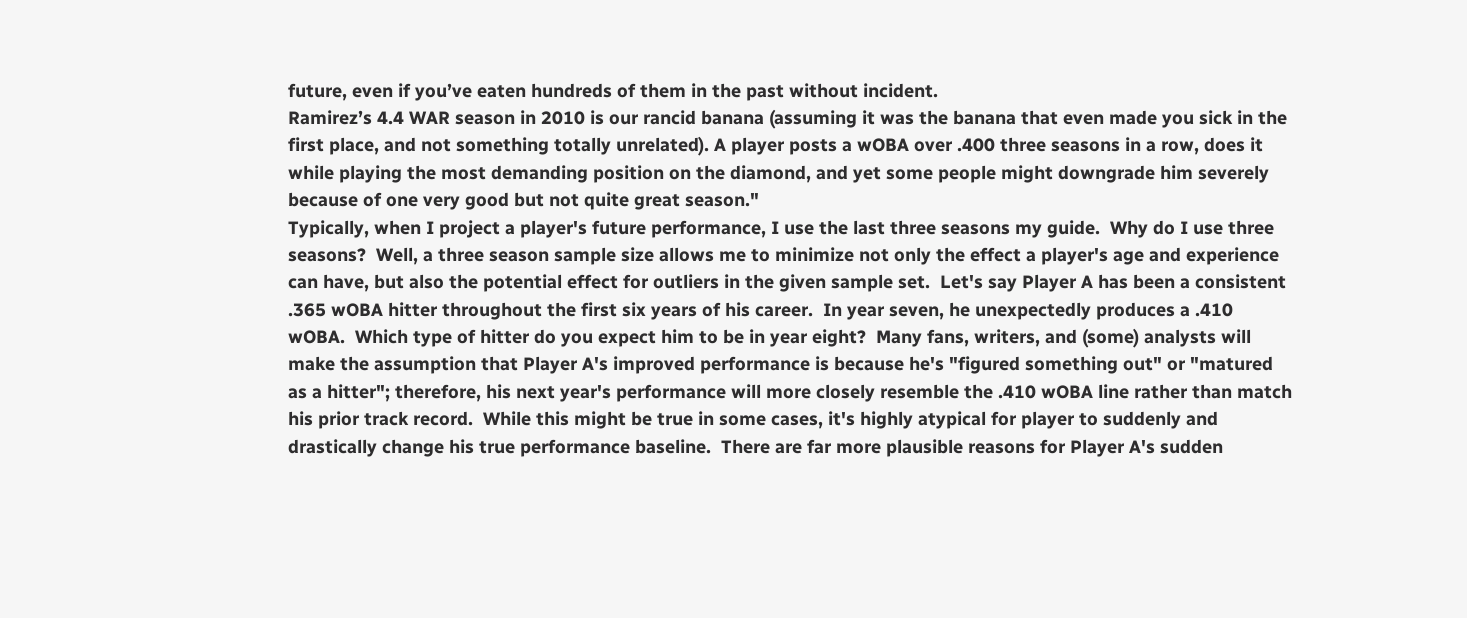future, even if you’ve eaten hundreds of them in the past without incident.
Ramirez’s 4.4 WAR season in 2010 is our rancid banana (assuming it was the banana that even made you sick in the first place, and not something totally unrelated). A player posts a wOBA over .400 three seasons in a row, does it while playing the most demanding position on the diamond, and yet some people might downgrade him severely because of one very good but not quite great season."
Typically, when I project a player's future performance, I use the last three seasons my guide.  Why do I use three seasons?  Well, a three season sample size allows me to minimize not only the effect a player's age and experience can have, but also the potential effect for outliers in the given sample set.  Let's say Player A has been a consistent .365 wOBA hitter throughout the first six years of his career.  In year seven, he unexpectedly produces a .410 wOBA.  Which type of hitter do you expect him to be in year eight?  Many fans, writers, and (some) analysts will make the assumption that Player A's improved performance is because he's "figured something out" or "matured as a hitter"; therefore, his next year's performance will more closely resemble the .410 wOBA line rather than match his prior track record.  While this might be true in some cases, it's highly atypical for player to suddenly and drastically change his true performance baseline.  There are far more plausible reasons for Player A's sudden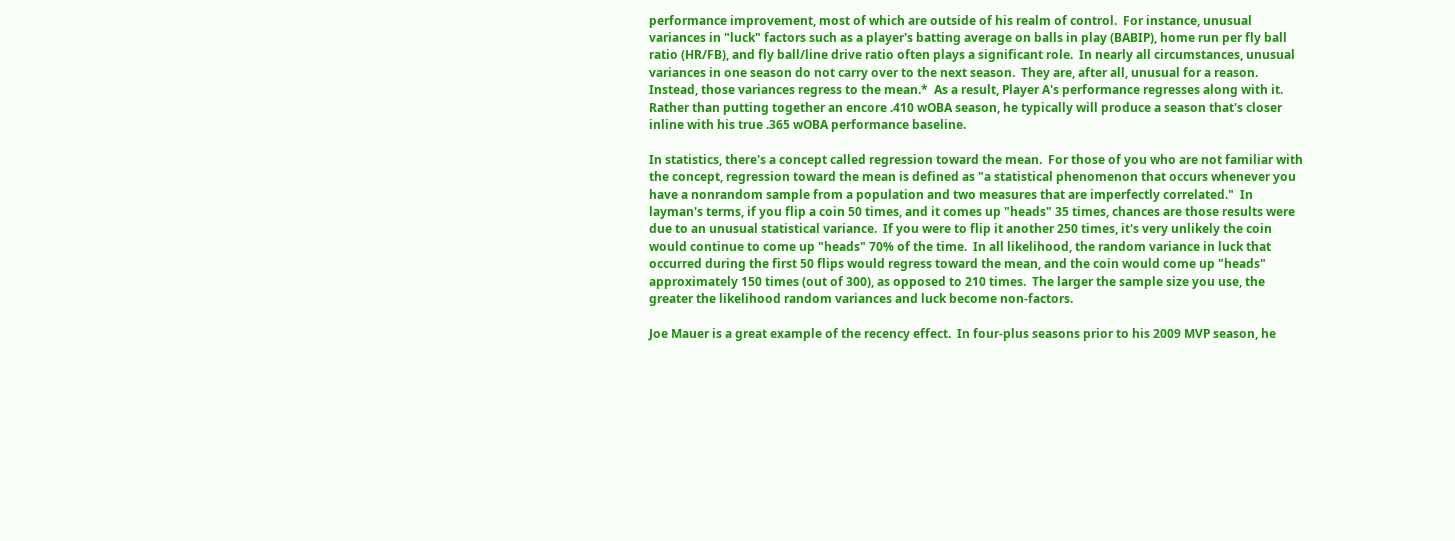performance improvement, most of which are outside of his realm of control.  For instance, unusual variances in "luck" factors such as a player's batting average on balls in play (BABIP), home run per fly ball ratio (HR/FB), and fly ball/line drive ratio often plays a significant role.  In nearly all circumstances, unusual variances in one season do not carry over to the next season.  They are, after all, unusual for a reason.  Instead, those variances regress to the mean.*  As a result, Player A's performance regresses along with it.  Rather than putting together an encore .410 wOBA season, he typically will produce a season that's closer inline with his true .365 wOBA performance baseline.

In statistics, there's a concept called regression toward the mean.  For those of you who are not familiar with the concept, regression toward the mean is defined as "a statistical phenomenon that occurs whenever you have a nonrandom sample from a population and two measures that are imperfectly correlated."  In layman's terms, if you flip a coin 50 times, and it comes up "heads" 35 times, chances are those results were due to an unusual statistical variance.  If you were to flip it another 250 times, it's very unlikely the coin would continue to come up "heads" 70% of the time.  In all likelihood, the random variance in luck that occurred during the first 50 flips would regress toward the mean, and the coin would come up "heads" approximately 150 times (out of 300), as opposed to 210 times.  The larger the sample size you use, the greater the likelihood random variances and luck become non-factors.

Joe Mauer is a great example of the recency effect.  In four-plus seasons prior to his 2009 MVP season, he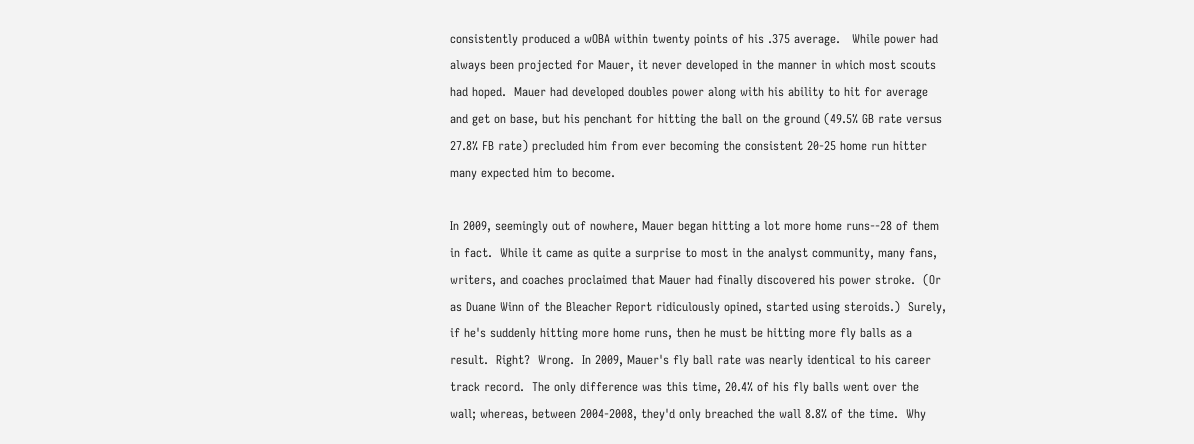consistently produced a wOBA within twenty points of his .375 average.   While power had always been projected for Mauer, it never developed in the manner in which most scouts had hoped.  Mauer had developed doubles power along with his ability to hit for average and get on base, but his penchant for hitting the ball on the ground (49.5% GB rate versus 27.8% FB rate) precluded him from ever becoming the consistent 20-25 home run hitter many expected him to become.

In 2009, seemingly out of nowhere, Mauer began hitting a lot more home runs--28 of them in fact.  While it came as quite a surprise to most in the analyst community, many fans, writers, and coaches proclaimed that Mauer had finally discovered his power stroke.  (Or as Duane Winn of the Bleacher Report ridiculously opined, started using steroids.)  Surely, if he's suddenly hitting more home runs, then he must be hitting more fly balls as a result.  Right?  Wrong.  In 2009, Mauer's fly ball rate was nearly identical to his career track record.  The only difference was this time, 20.4% of his fly balls went over the wall; whereas, between 2004-2008, they'd only breached the wall 8.8% of the time.  Why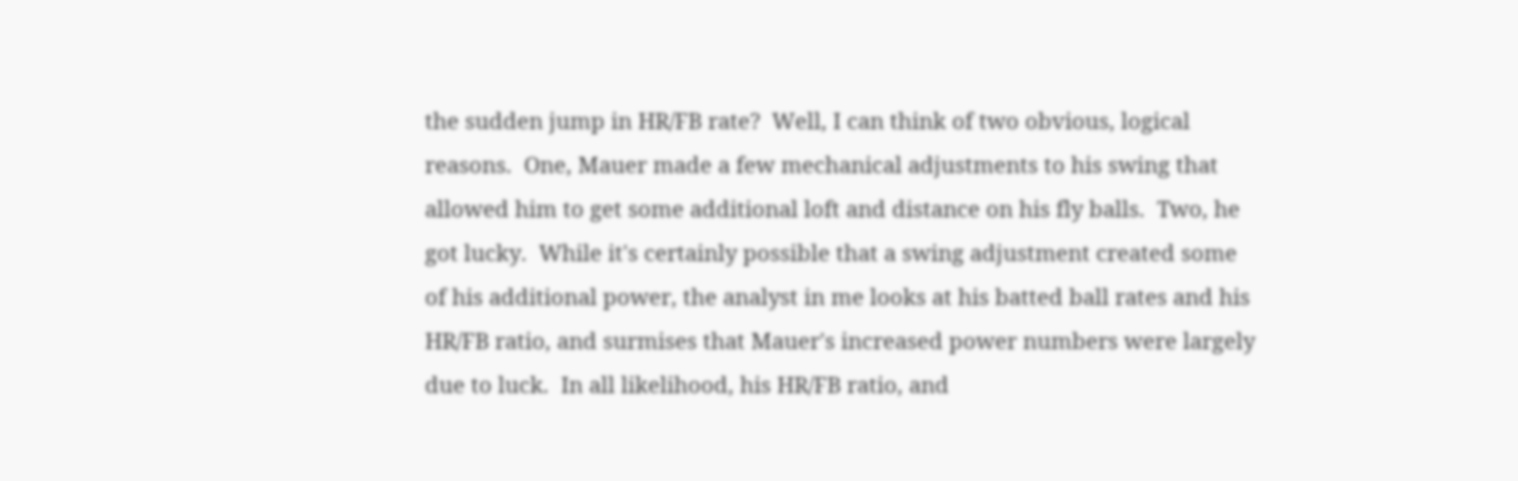the sudden jump in HR/FB rate?  Well, I can think of two obvious, logical reasons.  One, Mauer made a few mechanical adjustments to his swing that allowed him to get some additional loft and distance on his fly balls.  Two, he got lucky.  While it's certainly possible that a swing adjustment created some of his additional power, the analyst in me looks at his batted ball rates and his HR/FB ratio, and surmises that Mauer's increased power numbers were largely due to luck.  In all likelihood, his HR/FB ratio, and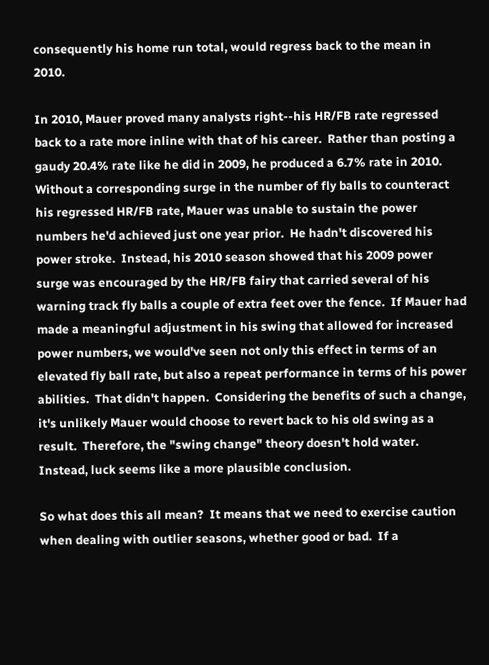consequently his home run total, would regress back to the mean in 2010.

In 2010, Mauer proved many analysts right--his HR/FB rate regressed back to a rate more inline with that of his career.  Rather than posting a gaudy 20.4% rate like he did in 2009, he produced a 6.7% rate in 2010.  Without a corresponding surge in the number of fly balls to counteract his regressed HR/FB rate, Mauer was unable to sustain the power numbers he'd achieved just one year prior.  He hadn't discovered his power stroke.  Instead, his 2010 season showed that his 2009 power surge was encouraged by the HR/FB fairy that carried several of his warning track fly balls a couple of extra feet over the fence.  If Mauer had made a meaningful adjustment in his swing that allowed for increased power numbers, we would've seen not only this effect in terms of an elevated fly ball rate, but also a repeat performance in terms of his power abilities.  That didn't happen.  Considering the benefits of such a change, it's unlikely Mauer would choose to revert back to his old swing as a result.  Therefore, the "swing change" theory doesn't hold water.  Instead, luck seems like a more plausible conclusion.

So what does this all mean?  It means that we need to exercise caution when dealing with outlier seasons, whether good or bad.  If a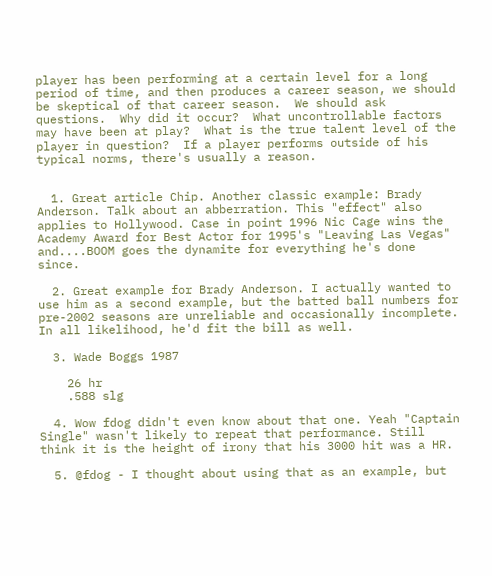player has been performing at a certain level for a long period of time, and then produces a career season, we should be skeptical of that career season.  We should ask questions.  Why did it occur?  What uncontrollable factors may have been at play?  What is the true talent level of the player in question?  If a player performs outside of his typical norms, there's usually a reason.


  1. Great article Chip. Another classic example: Brady Anderson. Talk about an abberration. This "effect" also applies to Hollywood. Case in point 1996 Nic Cage wins the Academy Award for Best Actor for 1995's "Leaving Las Vegas" and....BOOM goes the dynamite for everything he's done since.

  2. Great example for Brady Anderson. I actually wanted to use him as a second example, but the batted ball numbers for pre-2002 seasons are unreliable and occasionally incomplete. In all likelihood, he'd fit the bill as well.

  3. Wade Boggs 1987

    26 hr
    .588 slg

  4. Wow fdog didn't even know about that one. Yeah "Captain Single" wasn't likely to repeat that performance. Still think it is the height of irony that his 3000 hit was a HR.

  5. @fdog - I thought about using that as an example, but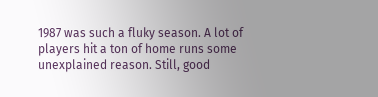1987 was such a fluky season. A lot of players hit a ton of home runs some unexplained reason. Still, good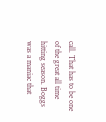call. That has to be one of the great all time hitting season. Boggs was a maniac that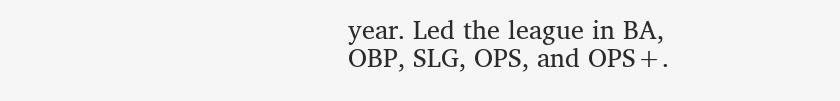year. Led the league in BA, OBP, SLG, OPS, and OPS+.